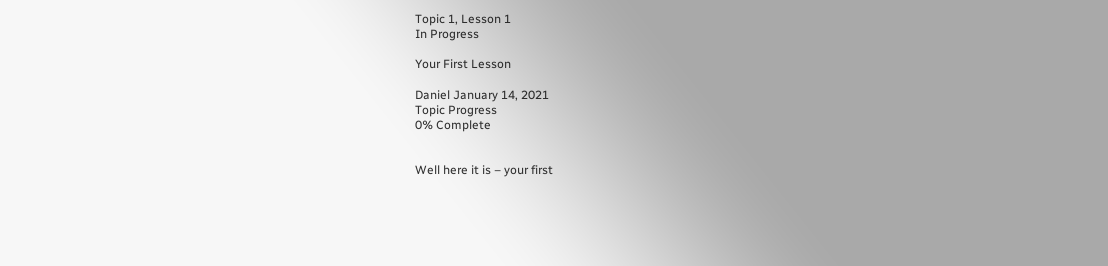Topic 1, Lesson 1
In Progress

Your First Lesson

Daniel January 14, 2021
Topic Progress
0% Complete


Well here it is – your first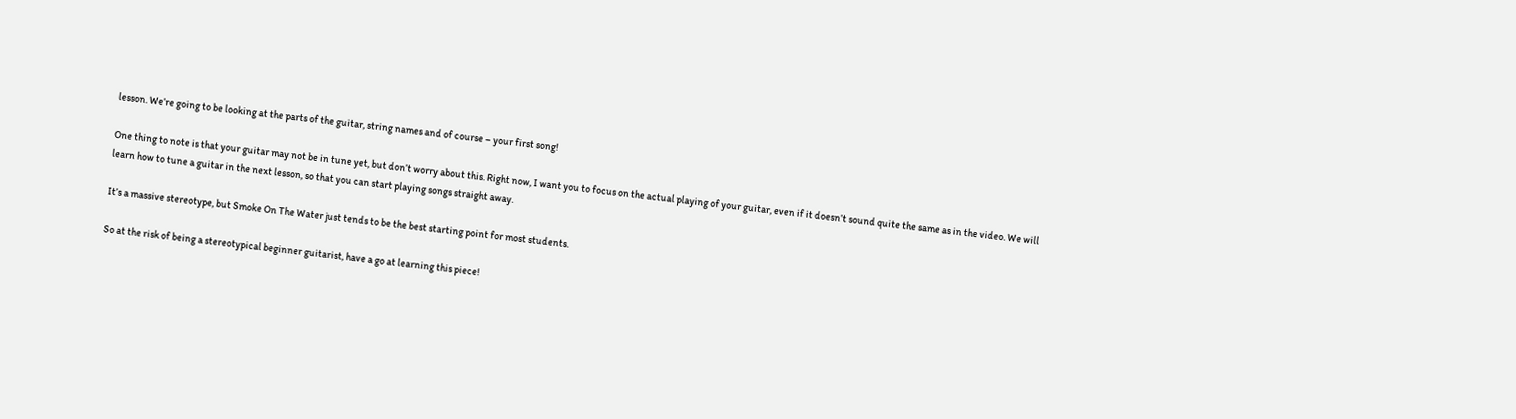lesson. We’re going to be looking at the parts of the guitar, string names and of course – your first song!

One thing to note is that your guitar may not be in tune yet, but don’t worry about this. Right now, I want you to focus on the actual playing of your guitar, even if it doesn’t sound quite the same as in the video. We will learn how to tune a guitar in the next lesson, so that you can start playing songs straight away.

It’s a massive stereotype, but Smoke On The Water just tends to be the best starting point for most students.

So at the risk of being a stereotypical beginner guitarist, have a go at learning this piece!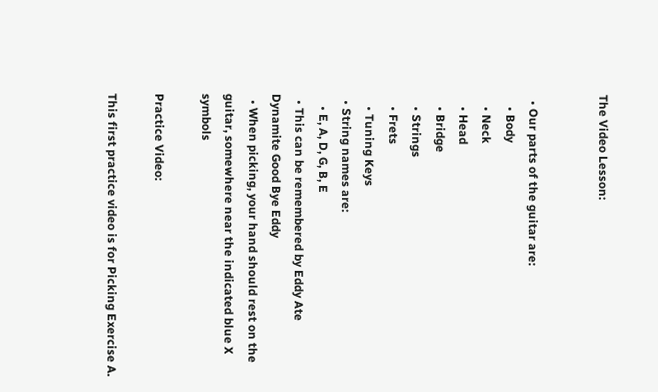The Video Lesson:


  • Our parts of the guitar are:
    • Body
    • Neck
    • Head
    • Bridge
    • Strings
    • Frets
    • Tuning Keys
  • String names are:
    • E, A, D, G, B, E
  • This can be remembered by Eddy Ate Dynamite Good Bye Eddy
  • When picking, your hand should rest on the guitar, somewhere near the indicated blue X symbols

Practice Video:

This first practice video is for Picking Exercise A.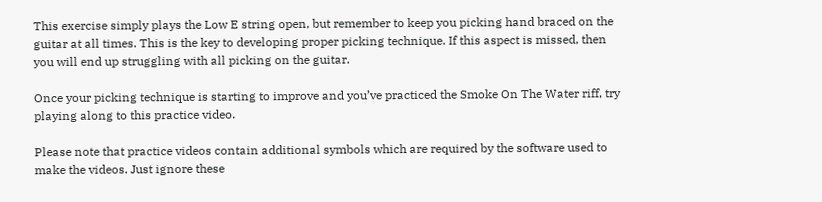This exercise simply plays the Low E string open, but remember to keep you picking hand braced on the guitar at all times. This is the key to developing proper picking technique. If this aspect is missed, then you will end up struggling with all picking on the guitar.

Once your picking technique is starting to improve and you’ve practiced the Smoke On The Water riff, try playing along to this practice video.

Please note that practice videos contain additional symbols which are required by the software used to make the videos. Just ignore these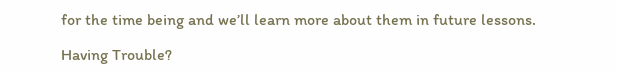for the time being and we’ll learn more about them in future lessons.

Having Trouble?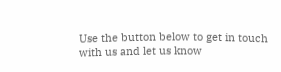Use the button below to get in touch with us and let us know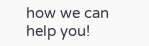how we can help you!